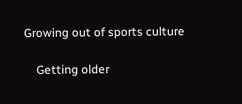Growing out of sports culture

    Getting older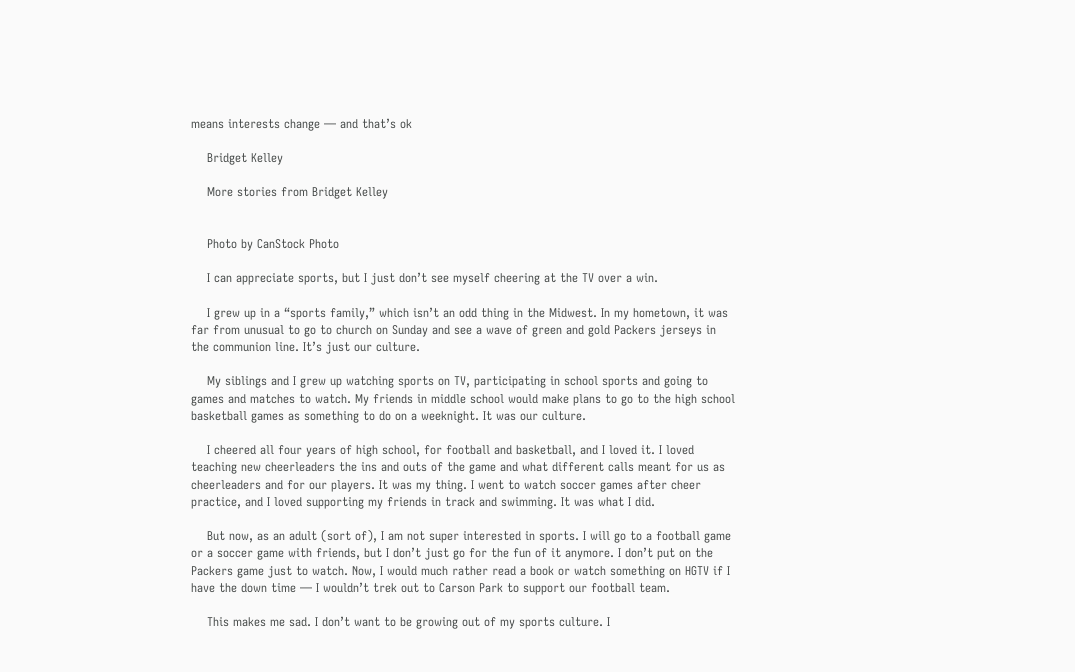means interests change — and that’s ok

    Bridget Kelley

    More stories from Bridget Kelley


    Photo by CanStock Photo

    I can appreciate sports, but I just don’t see myself cheering at the TV over a win.

    I grew up in a “sports family,” which isn’t an odd thing in the Midwest. In my hometown, it was far from unusual to go to church on Sunday and see a wave of green and gold Packers jerseys in the communion line. It’s just our culture.

    My siblings and I grew up watching sports on TV, participating in school sports and going to games and matches to watch. My friends in middle school would make plans to go to the high school basketball games as something to do on a weeknight. It was our culture.

    I cheered all four years of high school, for football and basketball, and I loved it. I loved teaching new cheerleaders the ins and outs of the game and what different calls meant for us as cheerleaders and for our players. It was my thing. I went to watch soccer games after cheer practice, and I loved supporting my friends in track and swimming. It was what I did.

    But now, as an adult (sort of), I am not super interested in sports. I will go to a football game or a soccer game with friends, but I don’t just go for the fun of it anymore. I don’t put on the Packers game just to watch. Now, I would much rather read a book or watch something on HGTV if I have the down time — I wouldn’t trek out to Carson Park to support our football team.

    This makes me sad. I don’t want to be growing out of my sports culture. I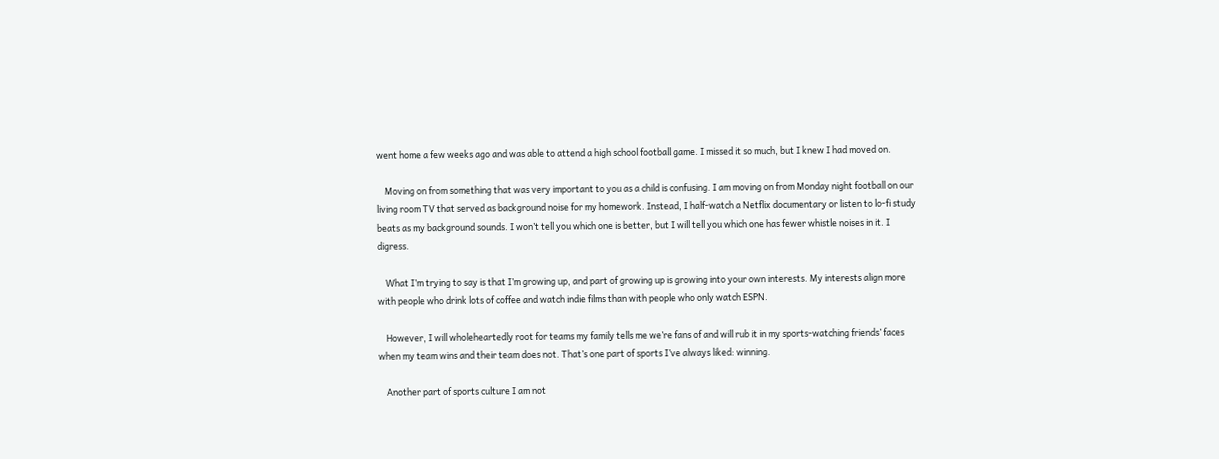went home a few weeks ago and was able to attend a high school football game. I missed it so much, but I knew I had moved on.

    Moving on from something that was very important to you as a child is confusing. I am moving on from Monday night football on our living room TV that served as background noise for my homework. Instead, I half-watch a Netflix documentary or listen to lo-fi study beats as my background sounds. I won’t tell you which one is better, but I will tell you which one has fewer whistle noises in it. I digress.

    What I’m trying to say is that I’m growing up, and part of growing up is growing into your own interests. My interests align more with people who drink lots of coffee and watch indie films than with people who only watch ESPN.

    However, I will wholeheartedly root for teams my family tells me we’re fans of and will rub it in my sports-watching friends’ faces when my team wins and their team does not. That’s one part of sports I’ve always liked: winning.

    Another part of sports culture I am not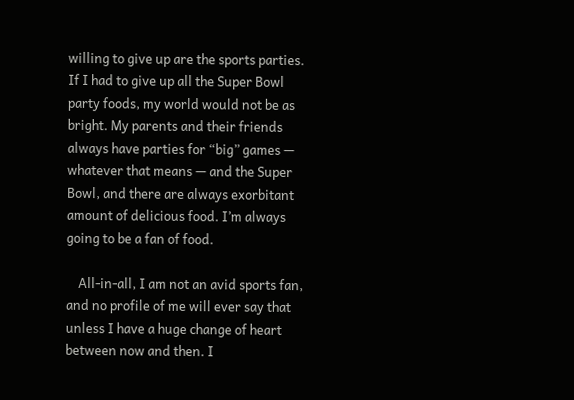willing to give up are the sports parties. If I had to give up all the Super Bowl party foods, my world would not be as bright. My parents and their friends always have parties for “big” games — whatever that means — and the Super Bowl, and there are always exorbitant amount of delicious food. I’m always going to be a fan of food.

    All-in-all, I am not an avid sports fan, and no profile of me will ever say that unless I have a huge change of heart between now and then. I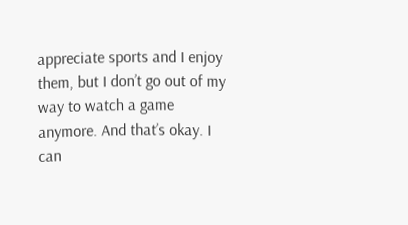appreciate sports and I enjoy them, but I don’t go out of my way to watch a game anymore. And that’s okay. I can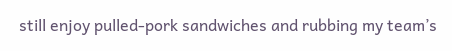still enjoy pulled-pork sandwiches and rubbing my team’s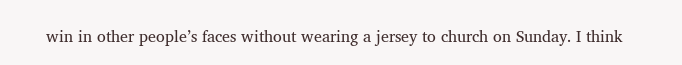win in other people’s faces without wearing a jersey to church on Sunday. I think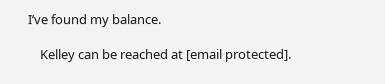I’ve found my balance.

    Kelley can be reached at [email protected].